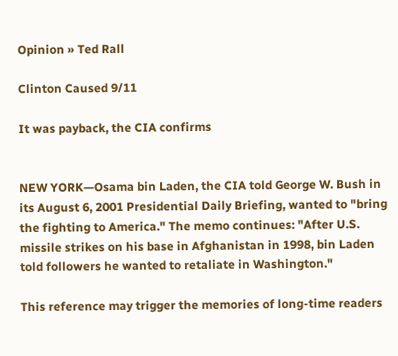Opinion » Ted Rall

Clinton Caused 9/11

It was payback, the CIA confirms


NEW YORK—Osama bin Laden, the CIA told George W. Bush in its August 6, 2001 Presidential Daily Briefing, wanted to "bring the fighting to America." The memo continues: "After U.S. missile strikes on his base in Afghanistan in 1998, bin Laden told followers he wanted to retaliate in Washington."

This reference may trigger the memories of long-time readers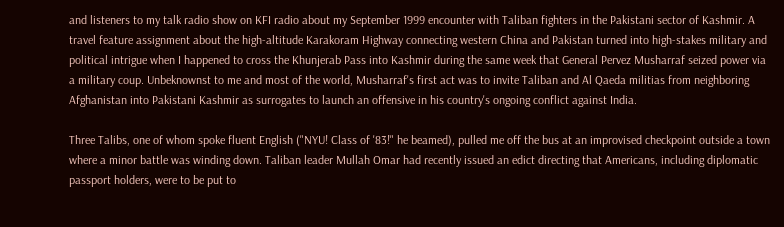and listeners to my talk radio show on KFI radio about my September 1999 encounter with Taliban fighters in the Pakistani sector of Kashmir. A travel feature assignment about the high-altitude Karakoram Highway connecting western China and Pakistan turned into high-stakes military and political intrigue when I happened to cross the Khunjerab Pass into Kashmir during the same week that General Pervez Musharraf seized power via a military coup. Unbeknownst to me and most of the world, Musharraf's first act was to invite Taliban and Al Qaeda militias from neighboring Afghanistan into Pakistani Kashmir as surrogates to launch an offensive in his country's ongoing conflict against India.

Three Talibs, one of whom spoke fluent English ("NYU! Class of '83!" he beamed), pulled me off the bus at an improvised checkpoint outside a town where a minor battle was winding down. Taliban leader Mullah Omar had recently issued an edict directing that Americans, including diplomatic passport holders, were to be put to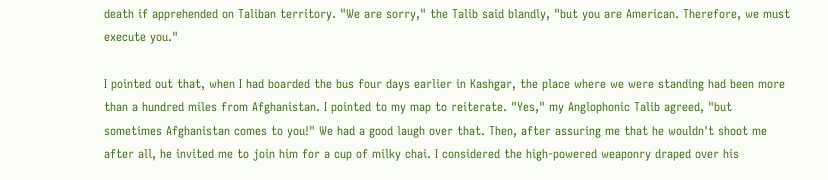death if apprehended on Taliban territory. "We are sorry," the Talib said blandly, "but you are American. Therefore, we must execute you."

I pointed out that, when I had boarded the bus four days earlier in Kashgar, the place where we were standing had been more than a hundred miles from Afghanistan. I pointed to my map to reiterate. "Yes," my Anglophonic Talib agreed, "but sometimes Afghanistan comes to you!" We had a good laugh over that. Then, after assuring me that he wouldn't shoot me after all, he invited me to join him for a cup of milky chai. I considered the high-powered weaponry draped over his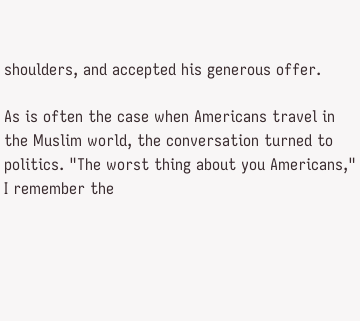shoulders, and accepted his generous offer.

As is often the case when Americans travel in the Muslim world, the conversation turned to politics. "The worst thing about you Americans," I remember the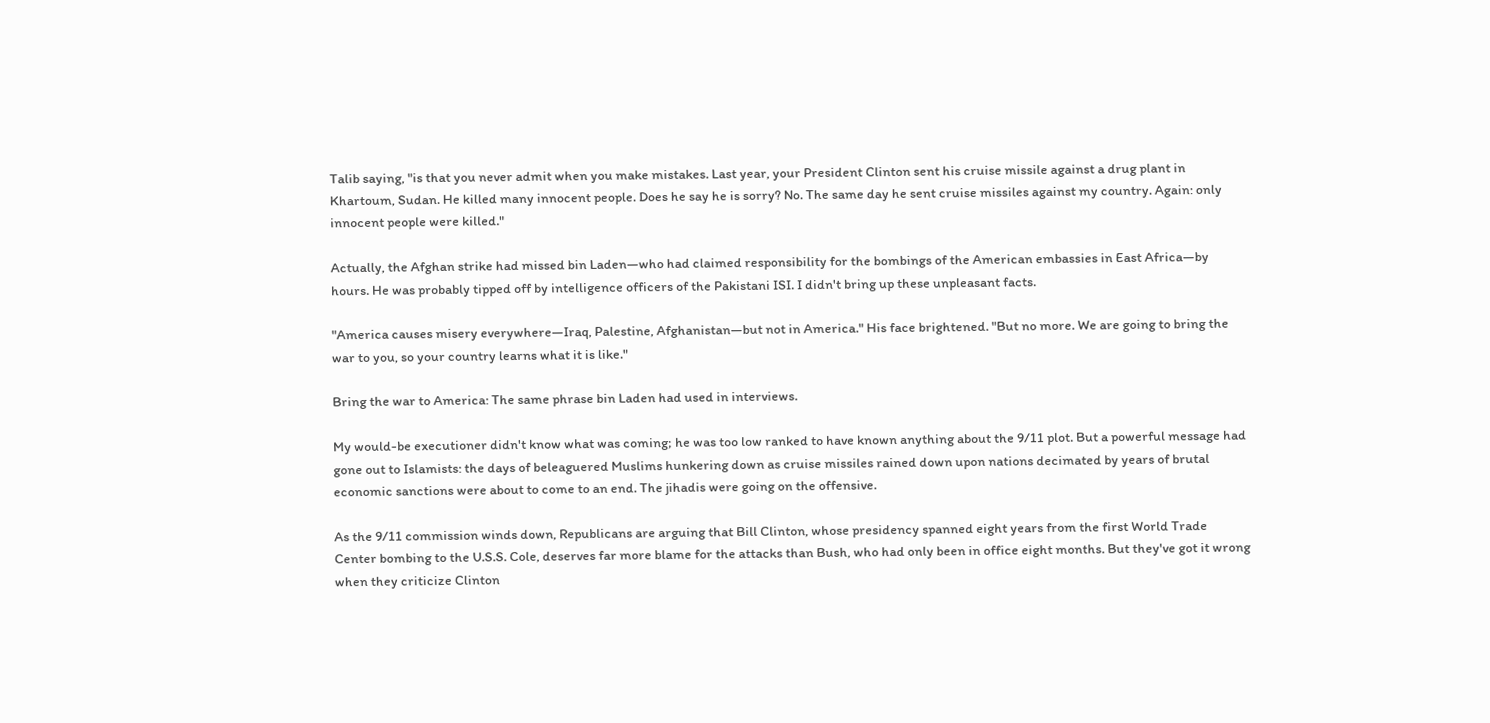Talib saying, "is that you never admit when you make mistakes. Last year, your President Clinton sent his cruise missile against a drug plant in Khartoum, Sudan. He killed many innocent people. Does he say he is sorry? No. The same day he sent cruise missiles against my country. Again: only innocent people were killed."

Actually, the Afghan strike had missed bin Laden—who had claimed responsibility for the bombings of the American embassies in East Africa—by hours. He was probably tipped off by intelligence officers of the Pakistani ISI. I didn't bring up these unpleasant facts.

"America causes misery everywhere—Iraq, Palestine, Afghanistan—but not in America." His face brightened. "But no more. We are going to bring the war to you, so your country learns what it is like."

Bring the war to America: The same phrase bin Laden had used in interviews.

My would-be executioner didn't know what was coming; he was too low ranked to have known anything about the 9/11 plot. But a powerful message had gone out to Islamists: the days of beleaguered Muslims hunkering down as cruise missiles rained down upon nations decimated by years of brutal economic sanctions were about to come to an end. The jihadis were going on the offensive.

As the 9/11 commission winds down, Republicans are arguing that Bill Clinton, whose presidency spanned eight years from the first World Trade Center bombing to the U.S.S. Cole, deserves far more blame for the attacks than Bush, who had only been in office eight months. But they've got it wrong when they criticize Clinton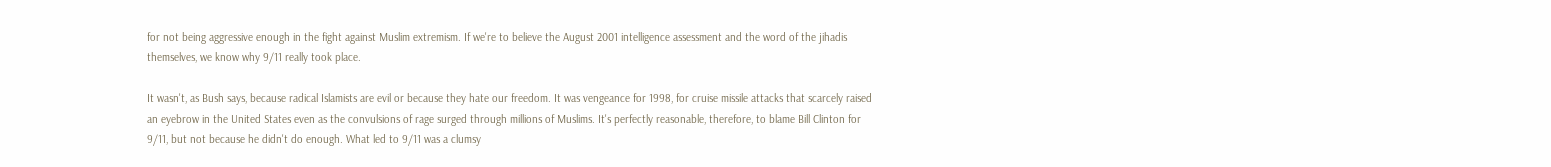for not being aggressive enough in the fight against Muslim extremism. If we're to believe the August 2001 intelligence assessment and the word of the jihadis themselves, we know why 9/11 really took place.

It wasn't, as Bush says, because radical Islamists are evil or because they hate our freedom. It was vengeance for 1998, for cruise missile attacks that scarcely raised an eyebrow in the United States even as the convulsions of rage surged through millions of Muslims. It's perfectly reasonable, therefore, to blame Bill Clinton for 9/11, but not because he didn't do enough. What led to 9/11 was a clumsy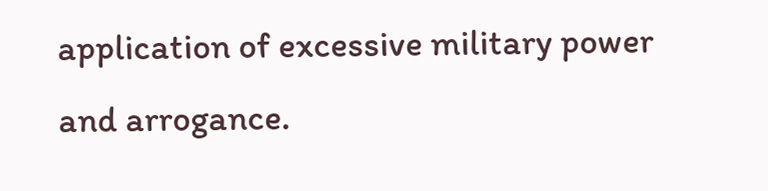application of excessive military power and arrogance.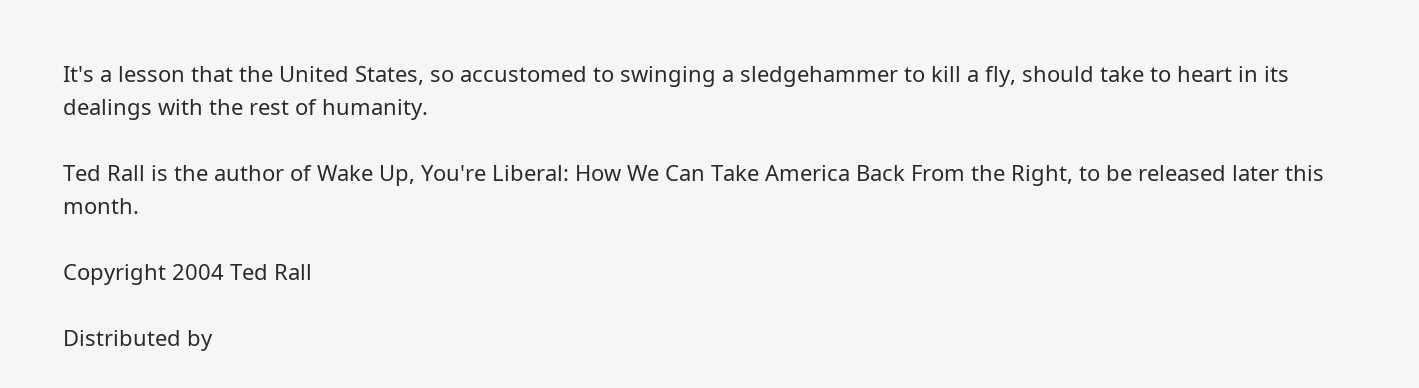It's a lesson that the United States, so accustomed to swinging a sledgehammer to kill a fly, should take to heart in its dealings with the rest of humanity.

Ted Rall is the author of Wake Up, You're Liberal: How We Can Take America Back From the Right, to be released later this month.

Copyright 2004 Ted Rall

Distributed by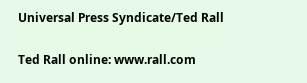Universal Press Syndicate/Ted Rall

Ted Rall online: www.rall.com